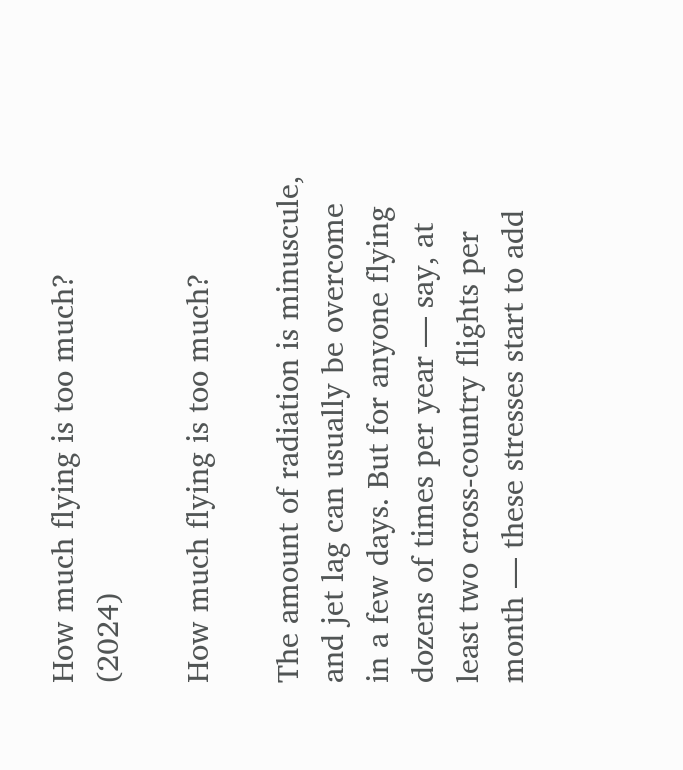How much flying is too much? (2024)

How much flying is too much?

The amount of radiation is minuscule, and jet lag can usually be overcome in a few days. But for anyone flying dozens of times per year — say, at least two cross-country flights per month — these stresses start to add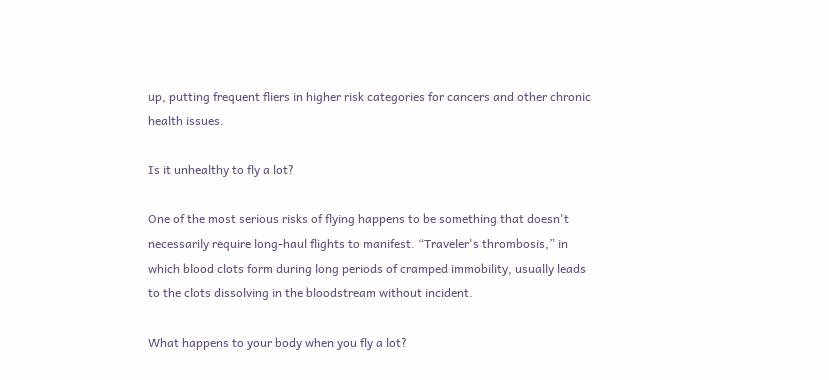up, putting frequent fliers in higher risk categories for cancers and other chronic health issues.

Is it unhealthy to fly a lot?

One of the most serious risks of flying happens to be something that doesn't necessarily require long-haul flights to manifest. “Traveler's thrombosis,” in which blood clots form during long periods of cramped immobility, usually leads to the clots dissolving in the bloodstream without incident.

What happens to your body when you fly a lot?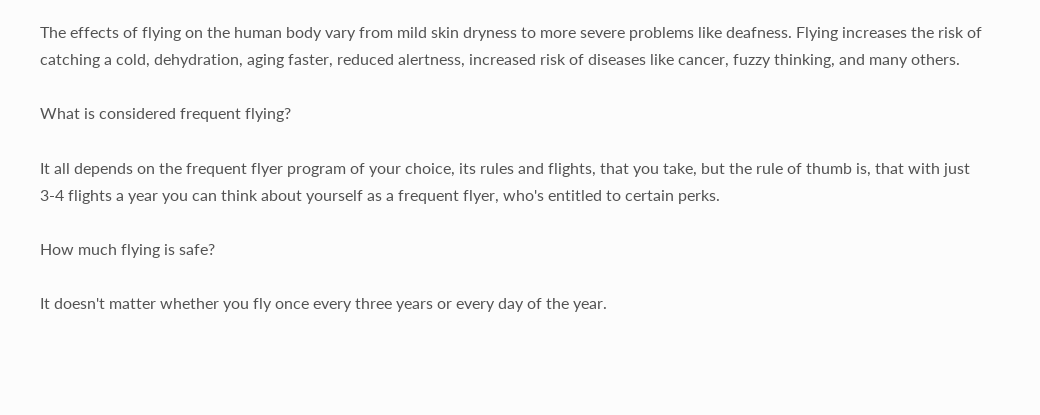The effects of flying on the human body vary from mild skin dryness to more severe problems like deafness. Flying increases the risk of catching a cold, dehydration, aging faster, reduced alertness, increased risk of diseases like cancer, fuzzy thinking, and many others.

What is considered frequent flying?

It all depends on the frequent flyer program of your choice, its rules and flights, that you take, but the rule of thumb is, that with just 3-4 flights a year you can think about yourself as a frequent flyer, who's entitled to certain perks.

How much flying is safe?

It doesn't matter whether you fly once every three years or every day of the year.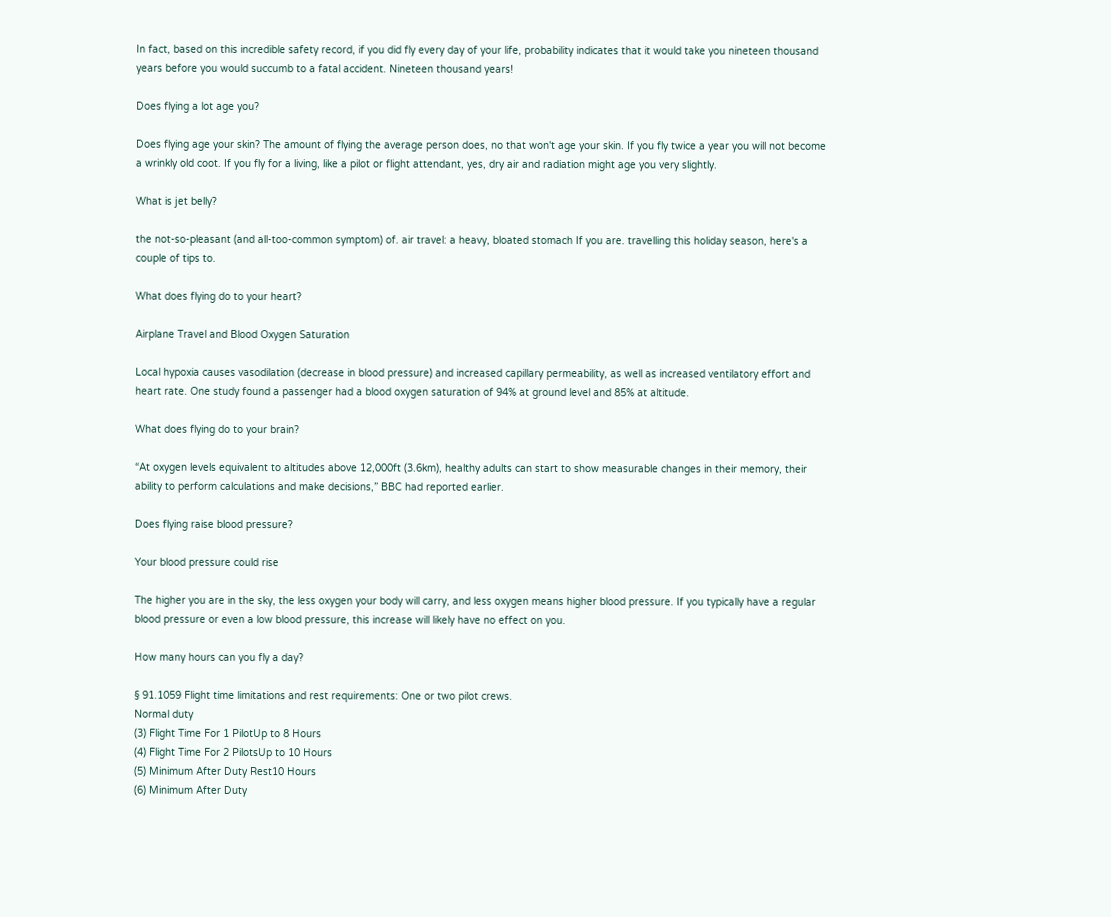In fact, based on this incredible safety record, if you did fly every day of your life, probability indicates that it would take you nineteen thousand years before you would succumb to a fatal accident. Nineteen thousand years!

Does flying a lot age you?

Does flying age your skin? The amount of flying the average person does, no that won't age your skin. If you fly twice a year you will not become a wrinkly old coot. If you fly for a living, like a pilot or flight attendant, yes, dry air and radiation might age you very slightly.

What is jet belly?

the not-so-pleasant (and all-too-common symptom) of. air travel: a heavy, bloated stomach If you are. travelling this holiday season, here's a couple of tips to.

What does flying do to your heart?

Airplane Travel and Blood Oxygen Saturation

Local hypoxia causes vasodilation (decrease in blood pressure) and increased capillary permeability, as well as increased ventilatory effort and heart rate. One study found a passenger had a blood oxygen saturation of 94% at ground level and 85% at altitude.

What does flying do to your brain?

“At oxygen levels equivalent to altitudes above 12,000ft (3.6km), healthy adults can start to show measurable changes in their memory, their ability to perform calculations and make decisions,” BBC had reported earlier.

Does flying raise blood pressure?

Your blood pressure could rise

The higher you are in the sky, the less oxygen your body will carry, and less oxygen means higher blood pressure. If you typically have a regular blood pressure or even a low blood pressure, this increase will likely have no effect on you.

How many hours can you fly a day?

§ 91.1059 Flight time limitations and rest requirements: One or two pilot crews.
Normal duty
(3) Flight Time For 1 PilotUp to 8 Hours
(4) Flight Time For 2 PilotsUp to 10 Hours
(5) Minimum After Duty Rest10 Hours
(6) Minimum After Duty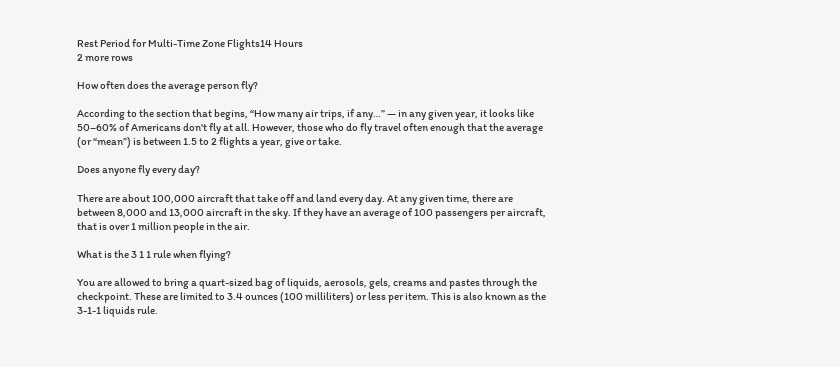Rest Period for Multi-Time Zone Flights14 Hours
2 more rows

How often does the average person fly?

According to the section that begins, “How many air trips, if any…” — in any given year, it looks like 50–60% of Americans don't fly at all. However, those who do fly travel often enough that the average (or “mean”) is between 1.5 to 2 flights a year, give or take.

Does anyone fly every day?

There are about 100,000 aircraft that take off and land every day. At any given time, there are between 8,000 and 13,000 aircraft in the sky. If they have an average of 100 passengers per aircraft, that is over 1 million people in the air.

What is the 3 1 1 rule when flying?

You are allowed to bring a quart-sized bag of liquids, aerosols, gels, creams and pastes through the checkpoint. These are limited to 3.4 ounces (100 milliliters) or less per item. This is also known as the 3-1-1 liquids rule.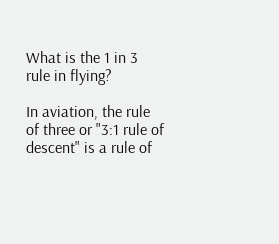What is the 1 in 3 rule in flying?

In aviation, the rule of three or "3:1 rule of descent" is a rule of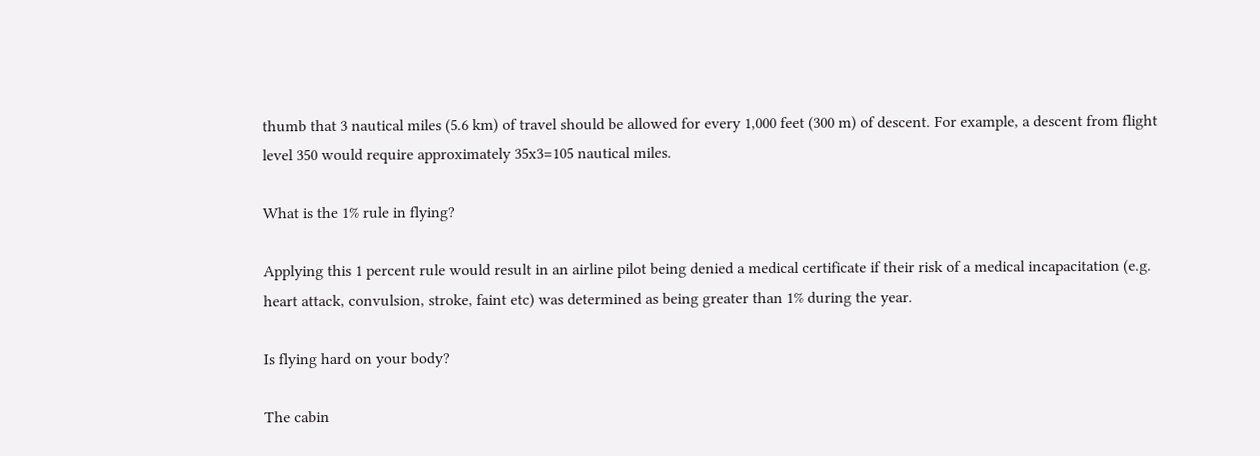thumb that 3 nautical miles (5.6 km) of travel should be allowed for every 1,000 feet (300 m) of descent. For example, a descent from flight level 350 would require approximately 35x3=105 nautical miles.

What is the 1% rule in flying?

Applying this 1 percent rule would result in an airline pilot being denied a medical certificate if their risk of a medical incapacitation (e.g. heart attack, convulsion, stroke, faint etc) was determined as being greater than 1% during the year.

Is flying hard on your body?

The cabin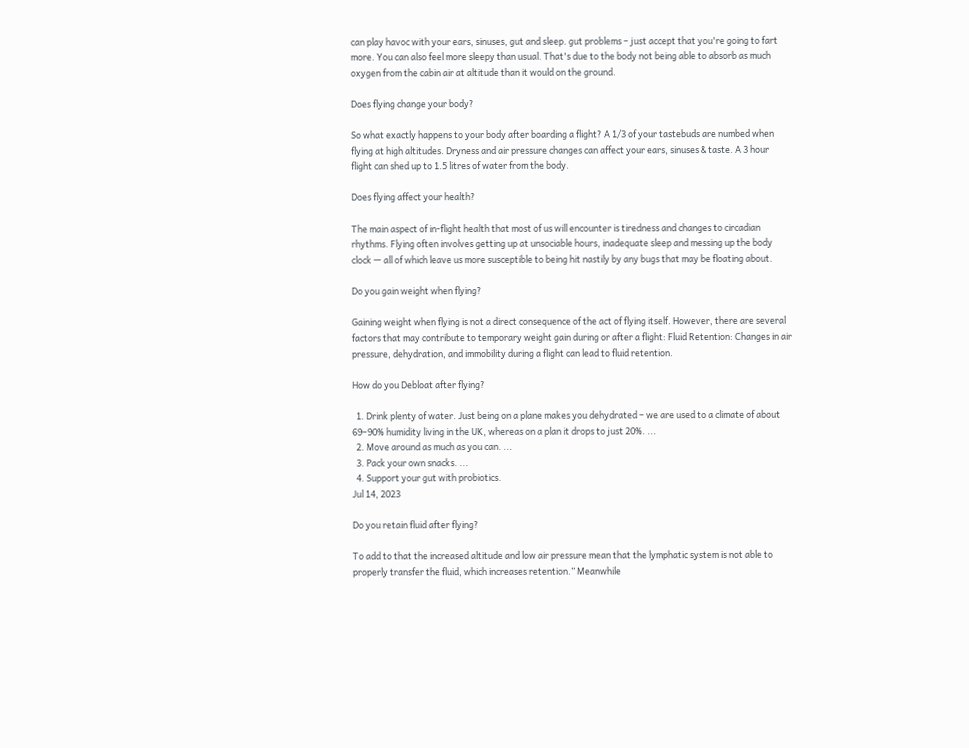can play havoc with your ears, sinuses, gut and sleep. gut problems – just accept that you're going to fart more. You can also feel more sleepy than usual. That's due to the body not being able to absorb as much oxygen from the cabin air at altitude than it would on the ground.

Does flying change your body?

So what exactly happens to your body after boarding a flight? A 1/3 of your tastebuds are numbed when flying at high altitudes. Dryness and air pressure changes can affect your ears, sinuses & taste. A 3 hour flight can shed up to 1.5 litres of water from the body.

Does flying affect your health?

The main aspect of in-flight health that most of us will encounter is tiredness and changes to circadian rhythms. Flying often involves getting up at unsociable hours, inadequate sleep and messing up the body clock — all of which leave us more susceptible to being hit nastily by any bugs that may be floating about.

Do you gain weight when flying?

Gaining weight when flying is not a direct consequence of the act of flying itself. However, there are several factors that may contribute to temporary weight gain during or after a flight: Fluid Retention: Changes in air pressure, dehydration, and immobility during a flight can lead to fluid retention.

How do you Debloat after flying?

  1. Drink plenty of water. Just being on a plane makes you dehydrated – we are used to a climate of about 69–90% humidity living in the UK, whereas on a plan it drops to just 20%. ...
  2. Move around as much as you can. ...
  3. Pack your own snacks. ...
  4. Support your gut with probiotics.
Jul 14, 2023

Do you retain fluid after flying?

To add to that the increased altitude and low air pressure mean that the lymphatic system is not able to properly transfer the fluid, which increases retention.” Meanwhile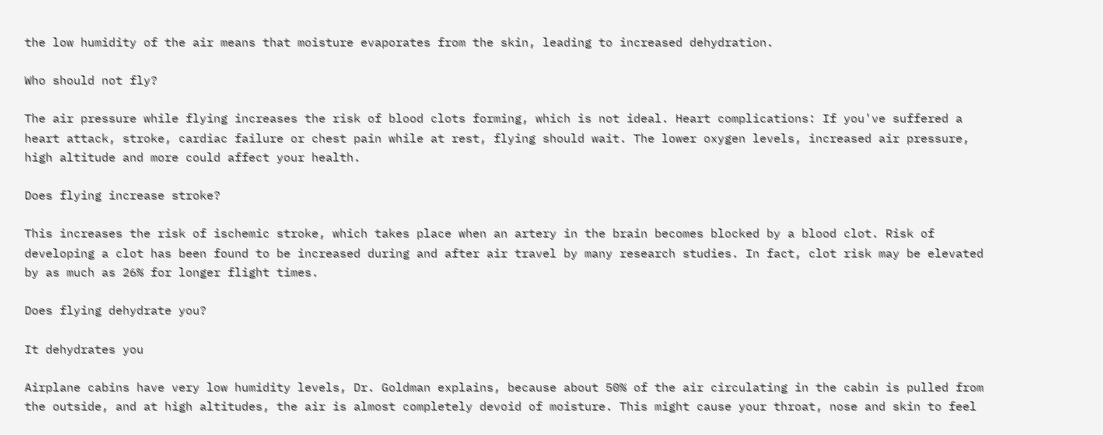the low humidity of the air means that moisture evaporates from the skin, leading to increased dehydration.

Who should not fly?

The air pressure while flying increases the risk of blood clots forming, which is not ideal. Heart complications: If you've suffered a heart attack, stroke, cardiac failure or chest pain while at rest, flying should wait. The lower oxygen levels, increased air pressure, high altitude and more could affect your health.

Does flying increase stroke?

This increases the risk of ischemic stroke, which takes place when an artery in the brain becomes blocked by a blood clot. Risk of developing a clot has been found to be increased during and after air travel by many research studies. In fact, clot risk may be elevated by as much as 26% for longer flight times.

Does flying dehydrate you?

It dehydrates you

Airplane cabins have very low humidity levels, Dr. Goldman explains, because about 50% of the air circulating in the cabin is pulled from the outside, and at high altitudes, the air is almost completely devoid of moisture. This might cause your throat, nose and skin to feel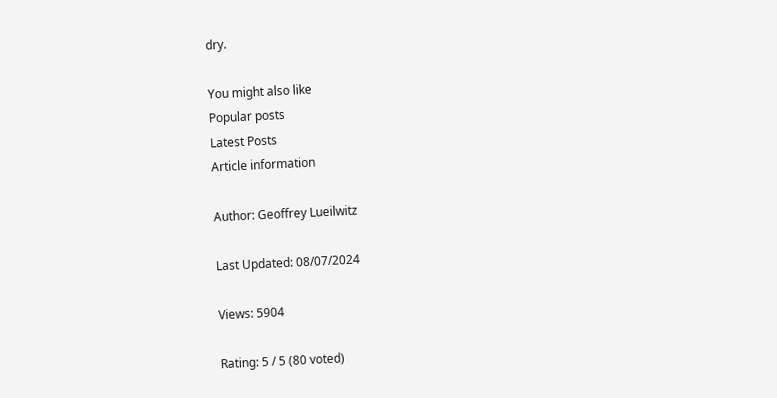dry.

You might also like
Popular posts
Latest Posts
Article information

Author: Geoffrey Lueilwitz

Last Updated: 08/07/2024

Views: 5904

Rating: 5 / 5 (80 voted)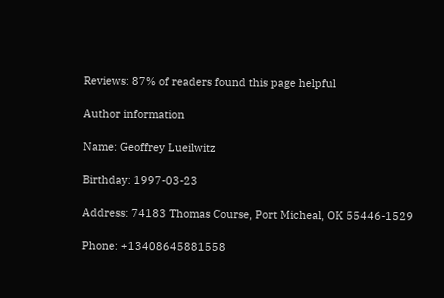Reviews: 87% of readers found this page helpful

Author information

Name: Geoffrey Lueilwitz

Birthday: 1997-03-23

Address: 74183 Thomas Course, Port Micheal, OK 55446-1529

Phone: +13408645881558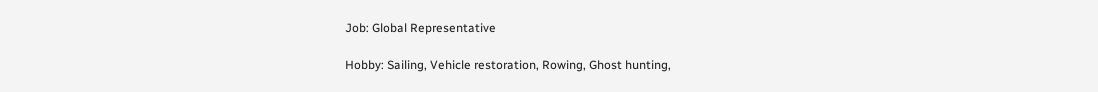Job: Global Representative

Hobby: Sailing, Vehicle restoration, Rowing, Ghost hunting,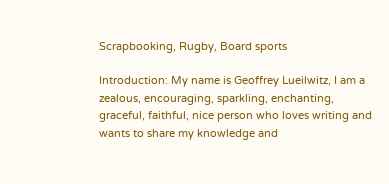Scrapbooking, Rugby, Board sports

Introduction: My name is Geoffrey Lueilwitz, I am a zealous, encouraging, sparkling, enchanting, graceful, faithful, nice person who loves writing and wants to share my knowledge and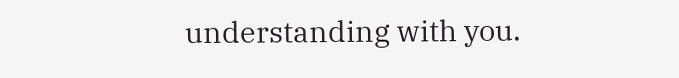understanding with you.